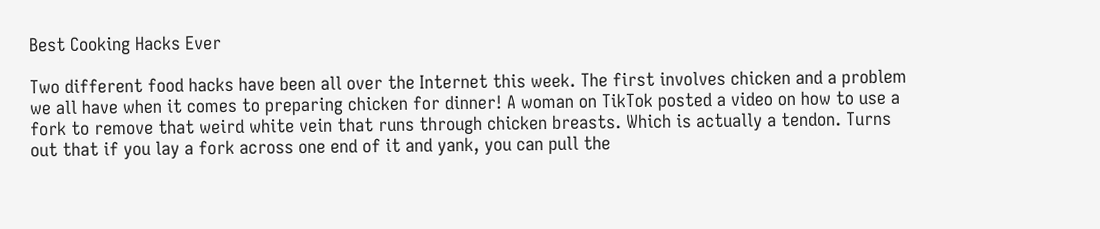Best Cooking Hacks Ever

Two different food hacks have been all over the Internet this week. The first involves chicken and a problem we all have when it comes to preparing chicken for dinner! A woman on TikTok posted a video on how to use a fork to remove that weird white vein that runs through chicken breasts. Which is actually a tendon. Turns out that if you lay a fork across one end of it and yank, you can pull the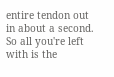entire tendon out in about a second. So all you're left with is the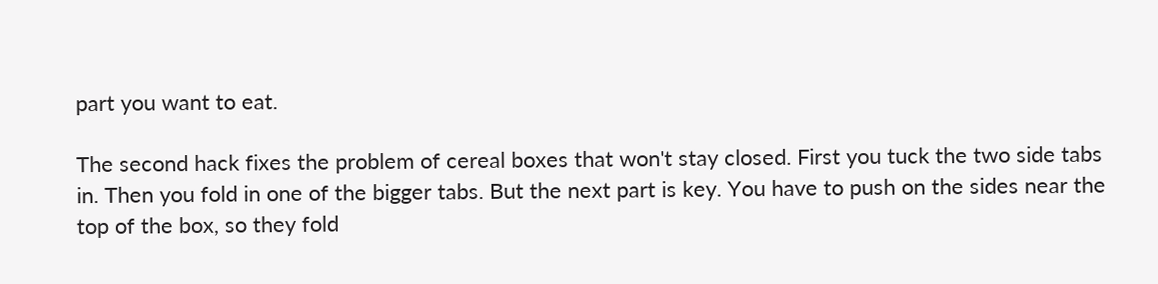part you want to eat.

The second hack fixes the problem of cereal boxes that won't stay closed. First you tuck the two side tabs in. Then you fold in one of the bigger tabs. But the next part is key. You have to push on the sides near the top of the box, so they fold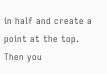in half and create a point at the top. Then you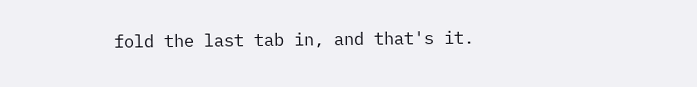fold the last tab in, and that's it.